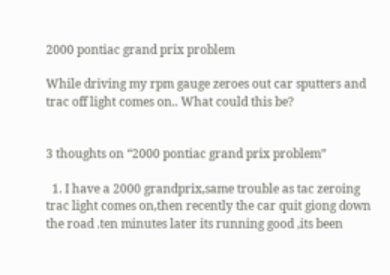2000 pontiac grand prix problem

While driving my rpm gauge zeroes out car sputters and trac off light comes on.. What could this be?


3 thoughts on “2000 pontiac grand prix problem”

  1. I have a 2000 grandprix,same trouble as tac zeroing trac light comes on,then recently the car quit giong down the road .ten minutes later its running good ,its been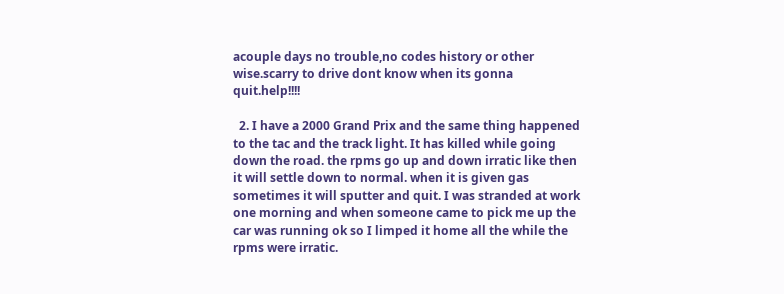acouple days no trouble,no codes history or other wise.scarry to drive dont know when its gonna quit.help!!!!

  2. I have a 2000 Grand Prix and the same thing happened to the tac and the track light. It has killed while going down the road. the rpms go up and down irratic like then it will settle down to normal. when it is given gas sometimes it will sputter and quit. I was stranded at work one morning and when someone came to pick me up the car was running ok so I limped it home all the while the rpms were irratic.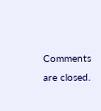Comments are closed.